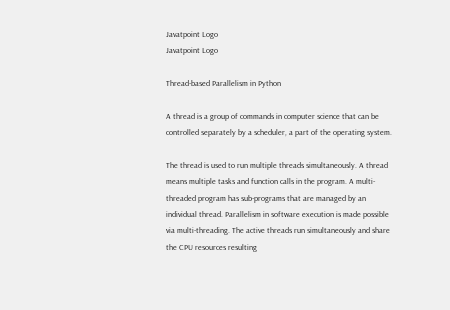Javatpoint Logo
Javatpoint Logo

Thread-based Parallelism in Python

A thread is a group of commands in computer science that can be controlled separately by a scheduler, a part of the operating system.

The thread is used to run multiple threads simultaneously. A thread means multiple tasks and function calls in the program. A multi-threaded program has sub-programs that are managed by an individual thread. Parallelism in software execution is made possible via multi-threading. The active threads run simultaneously and share the CPU resources resulting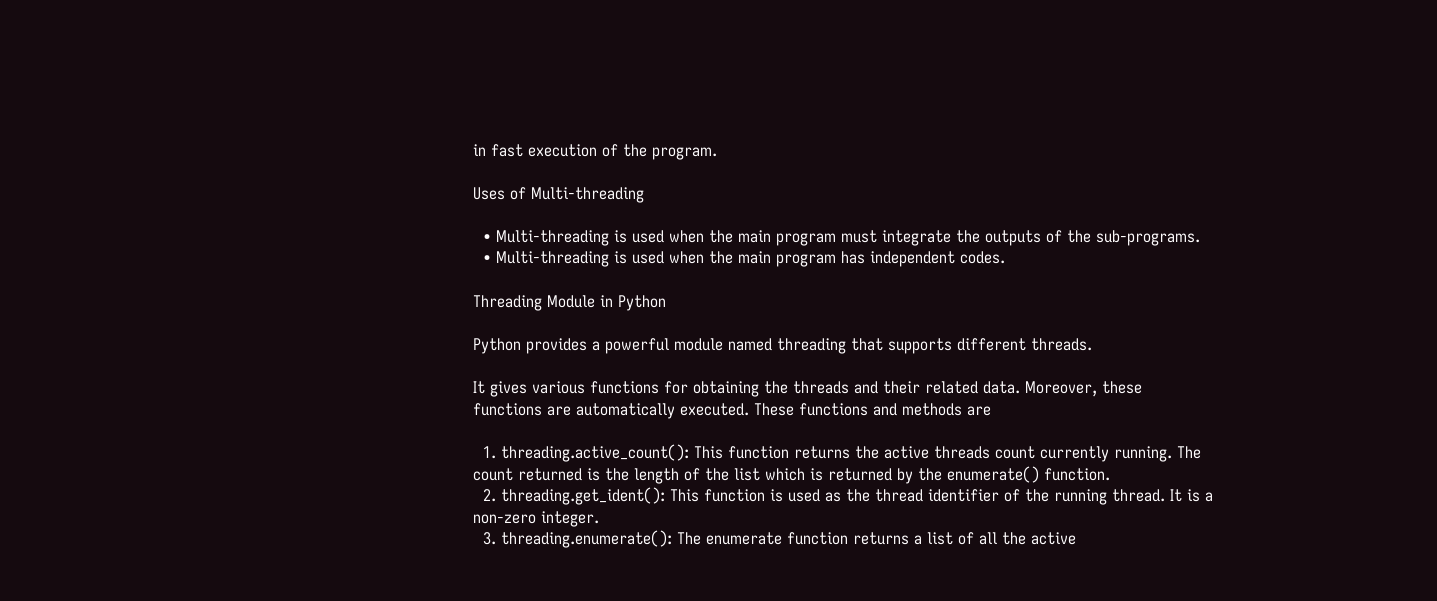in fast execution of the program.

Uses of Multi-threading

  • Multi-threading is used when the main program must integrate the outputs of the sub-programs.
  • Multi-threading is used when the main program has independent codes.

Threading Module in Python

Python provides a powerful module named threading that supports different threads.

It gives various functions for obtaining the threads and their related data. Moreover, these functions are automatically executed. These functions and methods are

  1. threading.active_count(): This function returns the active threads count currently running. The count returned is the length of the list which is returned by the enumerate() function.
  2. threading.get_ident(): This function is used as the thread identifier of the running thread. It is a non-zero integer.
  3. threading.enumerate(): The enumerate function returns a list of all the active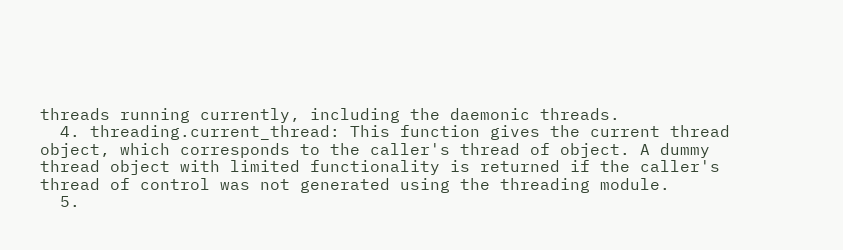threads running currently, including the daemonic threads.
  4. threading.current_thread: This function gives the current thread object, which corresponds to the caller's thread of object. A dummy thread object with limited functionality is returned if the caller's thread of control was not generated using the threading module.
  5.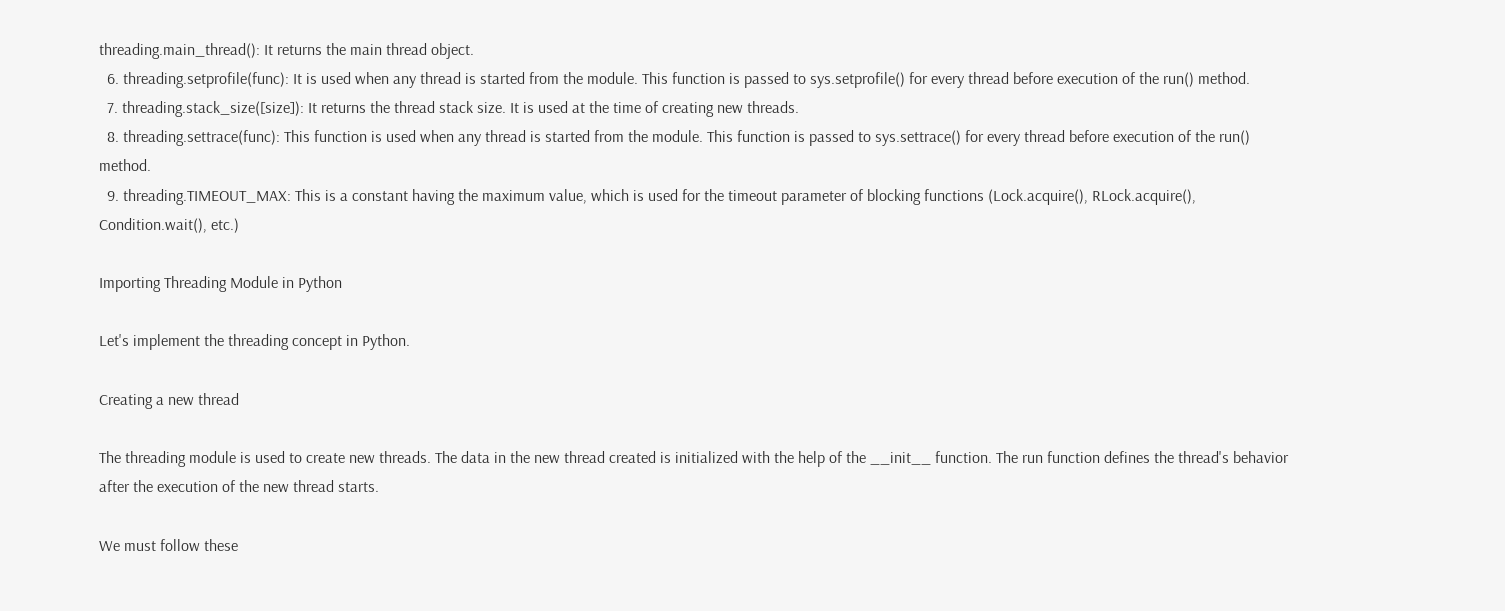threading.main_thread(): It returns the main thread object.
  6. threading.setprofile(func): It is used when any thread is started from the module. This function is passed to sys.setprofile() for every thread before execution of the run() method.
  7. threading.stack_size([size]): It returns the thread stack size. It is used at the time of creating new threads.
  8. threading.settrace(func): This function is used when any thread is started from the module. This function is passed to sys.settrace() for every thread before execution of the run() method.
  9. threading.TIMEOUT_MAX: This is a constant having the maximum value, which is used for the timeout parameter of blocking functions (Lock.acquire(), RLock.acquire(), Condition.wait(), etc.)

Importing Threading Module in Python

Let's implement the threading concept in Python.

Creating a new thread

The threading module is used to create new threads. The data in the new thread created is initialized with the help of the __init__ function. The run function defines the thread's behavior after the execution of the new thread starts.

We must follow these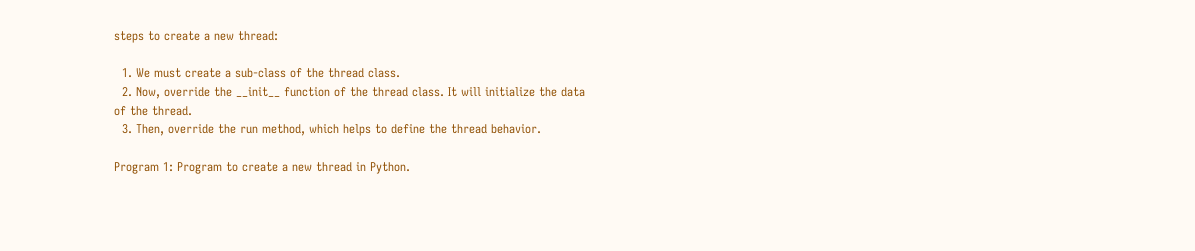steps to create a new thread:

  1. We must create a sub-class of the thread class.
  2. Now, override the __init__ function of the thread class. It will initialize the data of the thread.
  3. Then, override the run method, which helps to define the thread behavior.

Program 1: Program to create a new thread in Python.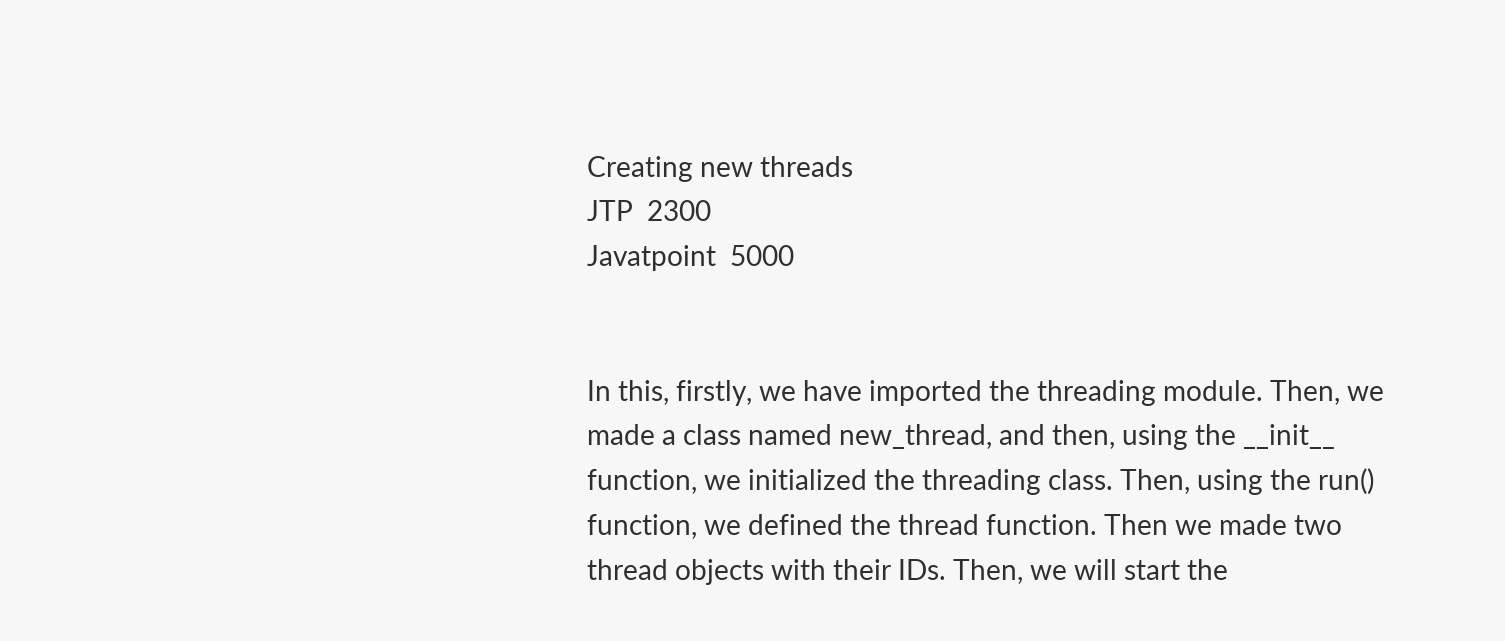Creating new threads
JTP  2300
Javatpoint  5000


In this, firstly, we have imported the threading module. Then, we made a class named new_thread, and then, using the __init__ function, we initialized the threading class. Then, using the run() function, we defined the thread function. Then we made two thread objects with their IDs. Then, we will start the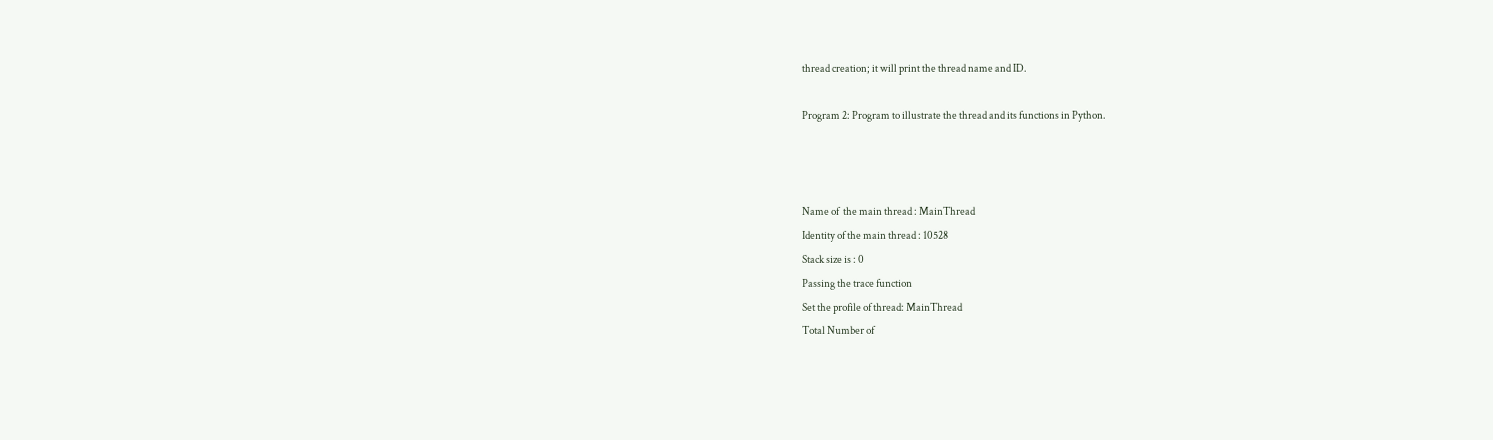thread creation; it will print the thread name and ID.

Program 2: Program to illustrate the thread and its functions in Python.



Name of  the main thread : MainThread
Identity of the main thread : 10528
Stack size is : 0
Passing the trace function
Set the profile of thread: MainThread
Total Number of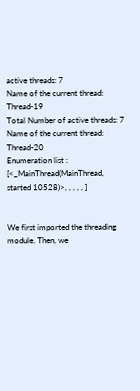active threads: 7
Name of the current thread: Thread-19
Total Number of active threads: 7
Name of the current thread: Thread-20
Enumeration list :
[<_MainThread(MainThread, started 10528)>, , , , , ]


We first imported the threading module. Then, we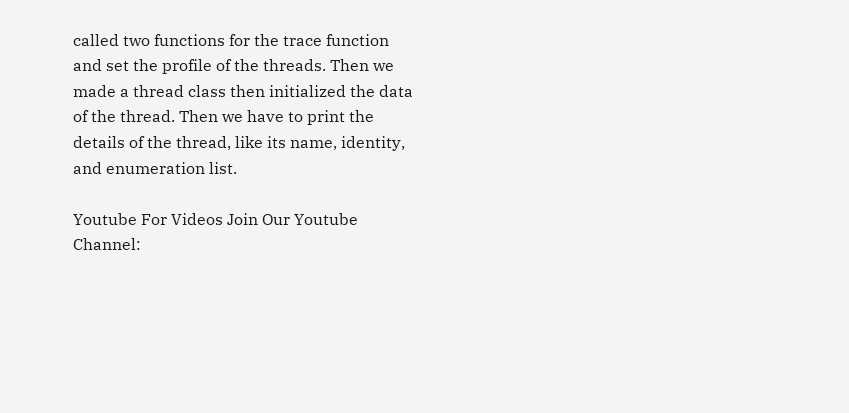called two functions for the trace function and set the profile of the threads. Then we made a thread class then initialized the data of the thread. Then we have to print the details of the thread, like its name, identity, and enumeration list.

Youtube For Videos Join Our Youtube Channel: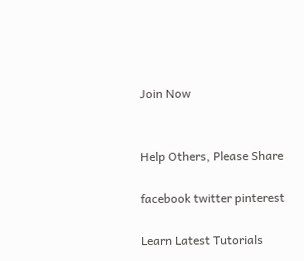Join Now


Help Others, Please Share

facebook twitter pinterest

Learn Latest Tutorials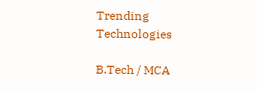Trending Technologies

B.Tech / MCA